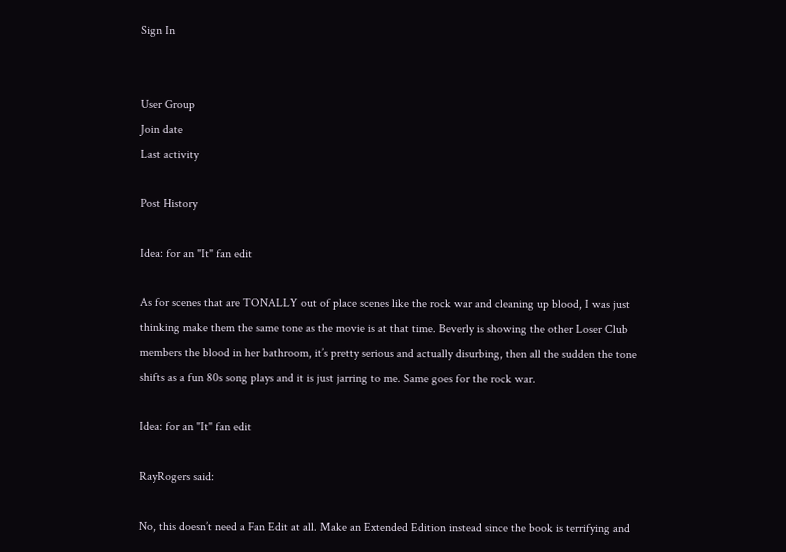Sign In


User Group
Join date
Last activity

Post History

Idea: for an "It" fan edit

As for scenes that are TONALLY out of place scenes like the rock war and cleaning up blood, I was just thinking make them the same tone as the movie is at that time. Beverly is showing the other Loser Club members the blood in her bathroom, it’s pretty serious and actually disurbing, then all the sudden the tone shifts as a fun 80s song plays and it is just jarring to me. Same goes for the rock war.

Idea: for an "It" fan edit

RayRogers said:

No, this doesn’t need a Fan Edit at all. Make an Extended Edition instead since the book is terrifying and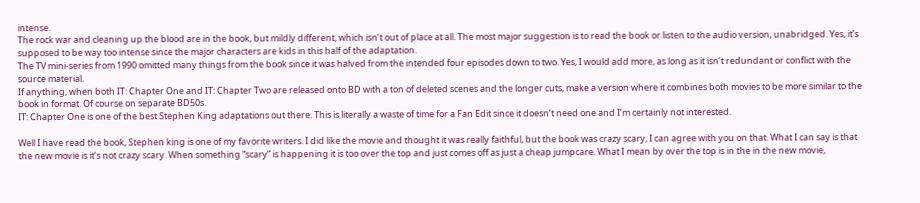intense.
The rock war and cleaning up the blood are in the book, but mildly different, which isn’t out of place at all. The most major suggestion is to read the book or listen to the audio version, unabridged. Yes, it’s supposed to be way too intense since the major characters are kids in this half of the adaptation.
The TV mini-series from 1990 omitted many things from the book since it was halved from the intended four episodes down to two. Yes, I would add more, as long as it isn’t redundant or conflict with the source material.
If anything, when both IT: Chapter One and IT: Chapter Two are released onto BD with a ton of deleted scenes and the longer cuts, make a version where it combines both movies to be more similar to the book in format. Of course on separate BD50s.
IT: Chapter One is one of the best Stephen King adaptations out there. This is literally a waste of time for a Fan Edit since it doesn’t need one and I’m certainly not interested.

Well I have read the book, Stephen king is one of my favorite writers. I did like the movie and thought it was really faithful, but the book was crazy scary, I can agree with you on that. What I can say is that the new movie is it’s not crazy scary. When something “scary” is happening it is too over the top and just comes off as just a cheap jumpcare. What I mean by over the top is in the in the new movie,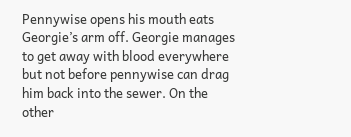Pennywise opens his mouth eats Georgie’s arm off. Georgie manages to get away with blood everywhere but not before pennywise can drag him back into the sewer. On the other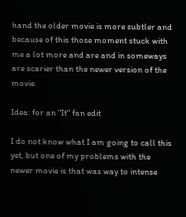hand the older movie is more subtler and because of this those moment stuck with me a lot more and are and in someways are scarier than the newer version of the movie.

Idea: for an "It" fan edit

I do not know what I am going to call this yet, but one of my problems with the newer movie is that was way to intense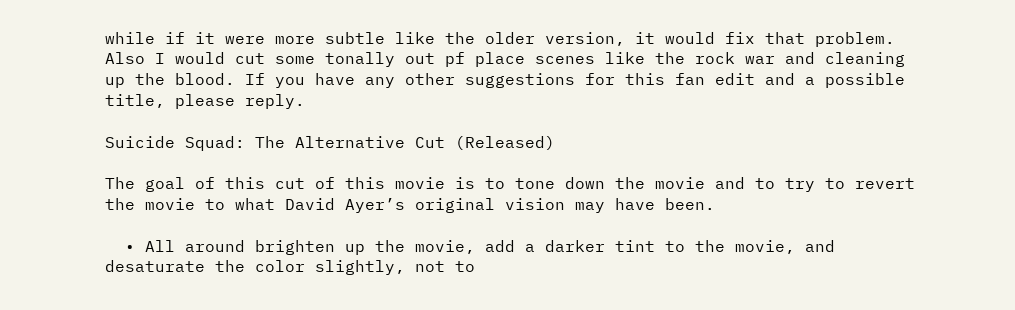while if it were more subtle like the older version, it would fix that problem. Also I would cut some tonally out pf place scenes like the rock war and cleaning up the blood. If you have any other suggestions for this fan edit and a possible title, please reply.

Suicide Squad: The Alternative Cut (Released)

The goal of this cut of this movie is to tone down the movie and to try to revert the movie to what David Ayer’s original vision may have been.

  • All around brighten up the movie, add a darker tint to the movie, and desaturate the color slightly, not to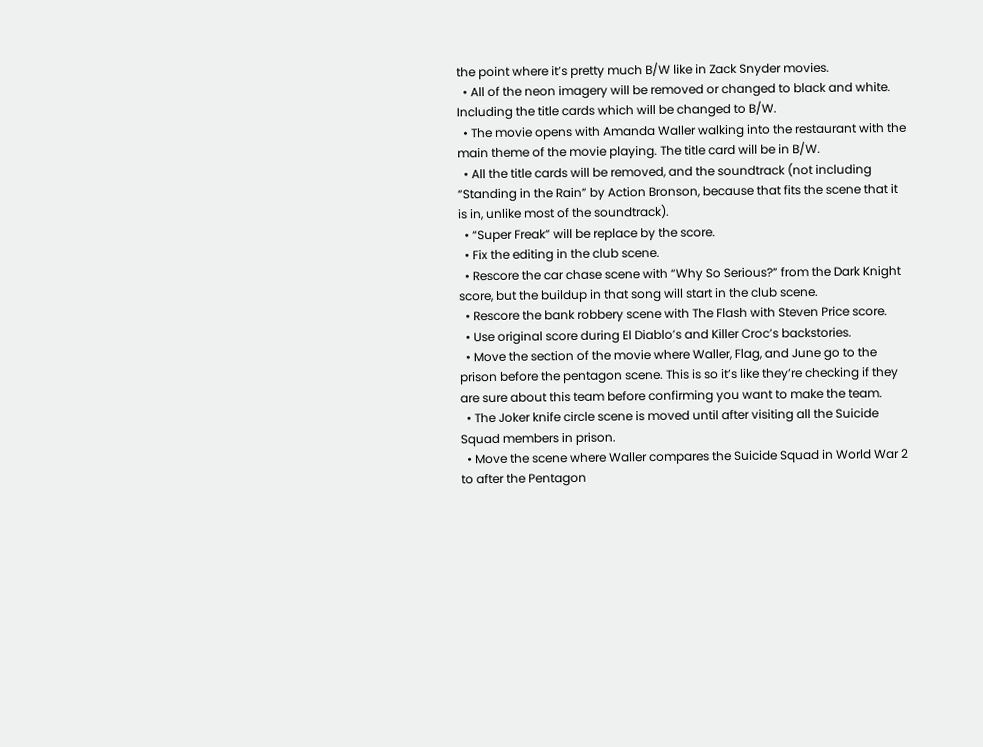the point where it’s pretty much B/W like in Zack Snyder movies.
  • All of the neon imagery will be removed or changed to black and white. Including the title cards which will be changed to B/W.
  • The movie opens with Amanda Waller walking into the restaurant with the main theme of the movie playing. The title card will be in B/W.
  • All the title cards will be removed, and the soundtrack (not including “Standing in the Rain” by Action Bronson, because that fits the scene that it is in, unlike most of the soundtrack).
  • “Super Freak” will be replace by the score.
  • Fix the editing in the club scene.
  • Rescore the car chase scene with “Why So Serious?” from the Dark Knight score, but the buildup in that song will start in the club scene.
  • Rescore the bank robbery scene with The Flash with Steven Price score.
  • Use original score during El Diablo’s and Killer Croc’s backstories.
  • Move the section of the movie where Waller, Flag, and June go to the prison before the pentagon scene. This is so it’s like they’re checking if they are sure about this team before confirming you want to make the team.
  • The Joker knife circle scene is moved until after visiting all the Suicide Squad members in prison.
  • Move the scene where Waller compares the Suicide Squad in World War 2 to after the Pentagon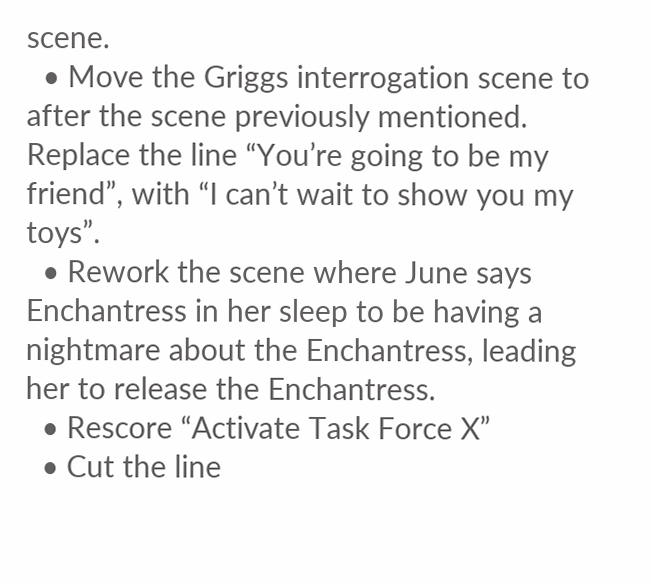scene.
  • Move the Griggs interrogation scene to after the scene previously mentioned. Replace the line “You’re going to be my friend”, with “I can’t wait to show you my toys”.
  • Rework the scene where June says Enchantress in her sleep to be having a nightmare about the Enchantress, leading her to release the Enchantress.
  • Rescore “Activate Task Force X”
  • Cut the line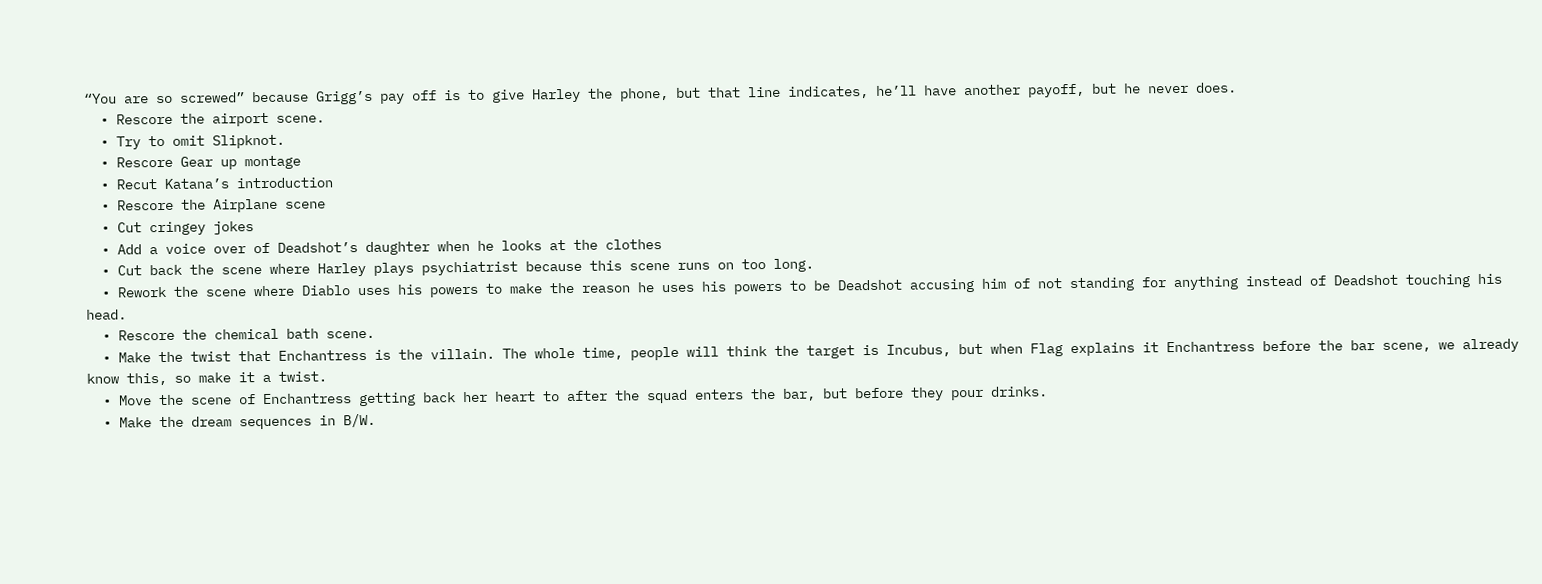“You are so screwed” because Grigg’s pay off is to give Harley the phone, but that line indicates, he’ll have another payoff, but he never does.
  • Rescore the airport scene.
  • Try to omit Slipknot.
  • Rescore Gear up montage
  • Recut Katana’s introduction
  • Rescore the Airplane scene
  • Cut cringey jokes
  • Add a voice over of Deadshot’s daughter when he looks at the clothes
  • Cut back the scene where Harley plays psychiatrist because this scene runs on too long.
  • Rework the scene where Diablo uses his powers to make the reason he uses his powers to be Deadshot accusing him of not standing for anything instead of Deadshot touching his head.
  • Rescore the chemical bath scene.
  • Make the twist that Enchantress is the villain. The whole time, people will think the target is Incubus, but when Flag explains it Enchantress before the bar scene, we already know this, so make it a twist.
  • Move the scene of Enchantress getting back her heart to after the squad enters the bar, but before they pour drinks.
  • Make the dream sequences in B/W.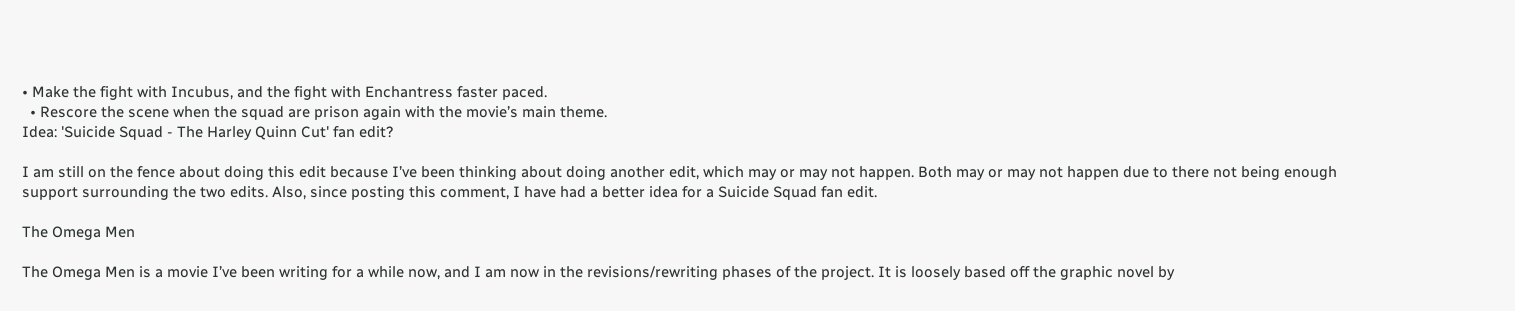• Make the fight with Incubus, and the fight with Enchantress faster paced.
  • Rescore the scene when the squad are prison again with the movie’s main theme.
Idea: 'Suicide Squad - The Harley Quinn Cut' fan edit?

I am still on the fence about doing this edit because I’ve been thinking about doing another edit, which may or may not happen. Both may or may not happen due to there not being enough support surrounding the two edits. Also, since posting this comment, I have had a better idea for a Suicide Squad fan edit.

The Omega Men

The Omega Men is a movie I’ve been writing for a while now, and I am now in the revisions/rewriting phases of the project. It is loosely based off the graphic novel by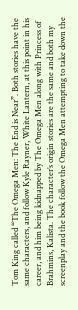Tom King called “The Omega Men: The End is Near”. Both stories have the same characters, and follow Kyle Rayner, White Lantern, at this point in his career, and him being kidnapped by The Omega Men along with Princess of Brahmins, Kalista. The character’s origin stories are the same and both my screenplay and the book follow the Omega Men attempting to take down the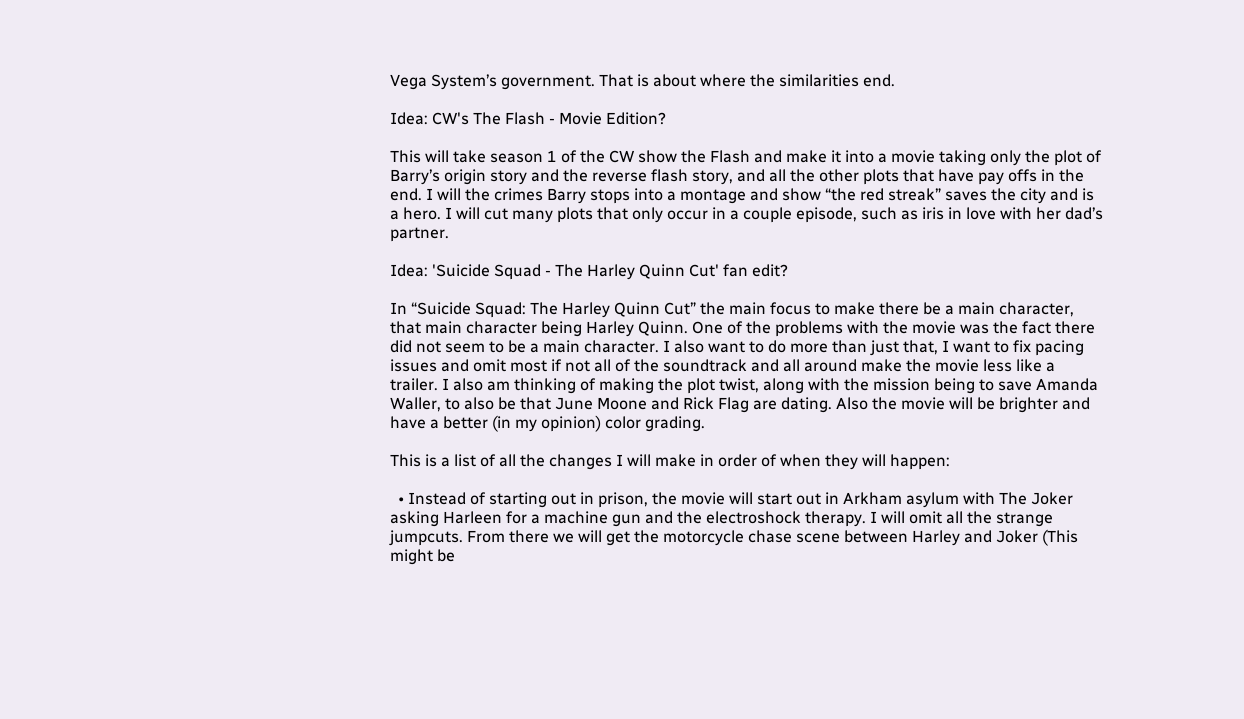Vega System’s government. That is about where the similarities end.

Idea: CW's The Flash - Movie Edition?

This will take season 1 of the CW show the Flash and make it into a movie taking only the plot of Barry’s origin story and the reverse flash story, and all the other plots that have pay offs in the end. I will the crimes Barry stops into a montage and show “the red streak” saves the city and is a hero. I will cut many plots that only occur in a couple episode, such as iris in love with her dad’s partner.

Idea: 'Suicide Squad - The Harley Quinn Cut' fan edit?

In “Suicide Squad: The Harley Quinn Cut” the main focus to make there be a main character, that main character being Harley Quinn. One of the problems with the movie was the fact there did not seem to be a main character. I also want to do more than just that, I want to fix pacing issues and omit most if not all of the soundtrack and all around make the movie less like a trailer. I also am thinking of making the plot twist, along with the mission being to save Amanda Waller, to also be that June Moone and Rick Flag are dating. Also the movie will be brighter and have a better (in my opinion) color grading.

This is a list of all the changes I will make in order of when they will happen:

  • Instead of starting out in prison, the movie will start out in Arkham asylum with The Joker asking Harleen for a machine gun and the electroshock therapy. I will omit all the strange jumpcuts. From there we will get the motorcycle chase scene between Harley and Joker (This might be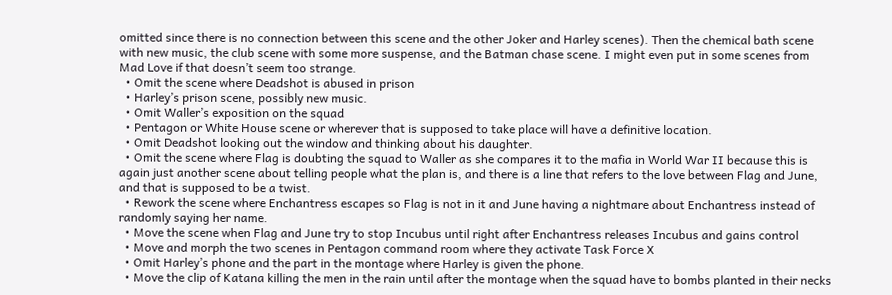omitted since there is no connection between this scene and the other Joker and Harley scenes). Then the chemical bath scene with new music, the club scene with some more suspense, and the Batman chase scene. I might even put in some scenes from Mad Love if that doesn’t seem too strange.
  • Omit the scene where Deadshot is abused in prison
  • Harley’s prison scene, possibly new music.
  • Omit Waller’s exposition on the squad
  • Pentagon or White House scene or wherever that is supposed to take place will have a definitive location.
  • Omit Deadshot looking out the window and thinking about his daughter.
  • Omit the scene where Flag is doubting the squad to Waller as she compares it to the mafia in World War II because this is again just another scene about telling people what the plan is, and there is a line that refers to the love between Flag and June, and that is supposed to be a twist.
  • Rework the scene where Enchantress escapes so Flag is not in it and June having a nightmare about Enchantress instead of randomly saying her name.
  • Move the scene when Flag and June try to stop Incubus until right after Enchantress releases Incubus and gains control
  • Move and morph the two scenes in Pentagon command room where they activate Task Force X
  • Omit Harley’s phone and the part in the montage where Harley is given the phone.
  • Move the clip of Katana killing the men in the rain until after the montage when the squad have to bombs planted in their necks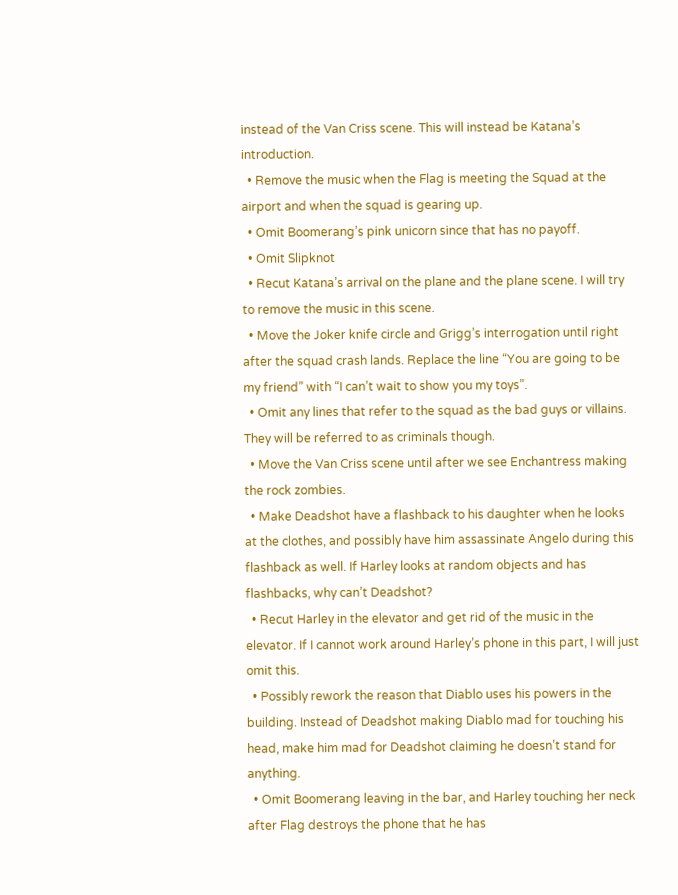instead of the Van Criss scene. This will instead be Katana’s introduction.
  • Remove the music when the Flag is meeting the Squad at the airport and when the squad is gearing up.
  • Omit Boomerang’s pink unicorn since that has no payoff.
  • Omit Slipknot
  • Recut Katana’s arrival on the plane and the plane scene. I will try to remove the music in this scene.
  • Move the Joker knife circle and Grigg’s interrogation until right after the squad crash lands. Replace the line “You are going to be my friend” with “I can’t wait to show you my toys”.
  • Omit any lines that refer to the squad as the bad guys or villains. They will be referred to as criminals though.
  • Move the Van Criss scene until after we see Enchantress making the rock zombies.
  • Make Deadshot have a flashback to his daughter when he looks at the clothes, and possibly have him assassinate Angelo during this flashback as well. If Harley looks at random objects and has flashbacks, why can’t Deadshot?
  • Recut Harley in the elevator and get rid of the music in the elevator. If I cannot work around Harley’s phone in this part, I will just omit this.
  • Possibly rework the reason that Diablo uses his powers in the building. Instead of Deadshot making Diablo mad for touching his head, make him mad for Deadshot claiming he doesn’t stand for anything.
  • Omit Boomerang leaving in the bar, and Harley touching her neck after Flag destroys the phone that he has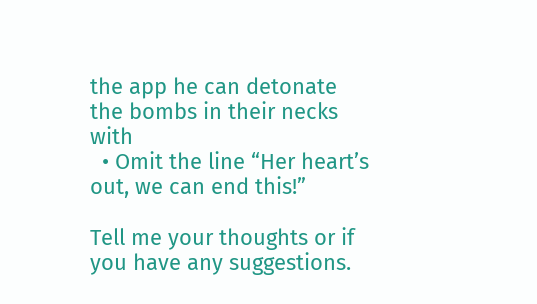the app he can detonate the bombs in their necks with
  • Omit the line “Her heart’s out, we can end this!”

Tell me your thoughts or if you have any suggestions.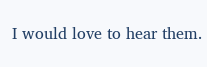I would love to hear them.